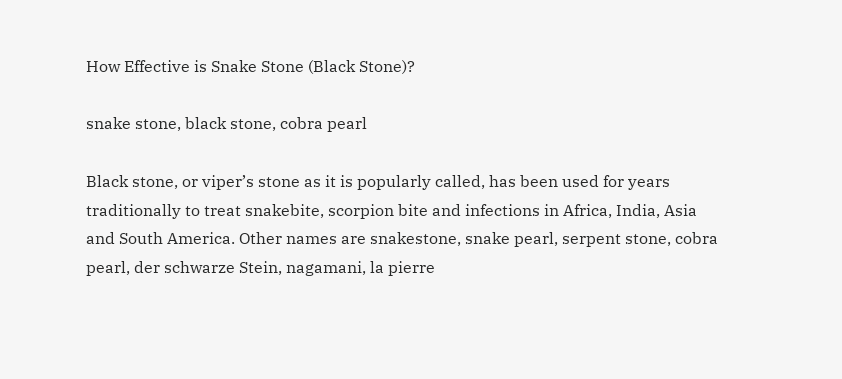How Effective is Snake Stone (Black Stone)?

snake stone, black stone, cobra pearl

Black stone, or viper’s stone as it is popularly called, has been used for years traditionally to treat snakebite, scorpion bite and infections in Africa, India, Asia and South America. Other names are snakestone, snake pearl, serpent stone, cobra pearl, der schwarze Stein, nagamani, la pierre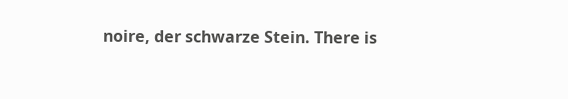noire, der schwarze Stein. There is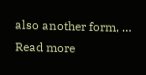also another form, … Read more